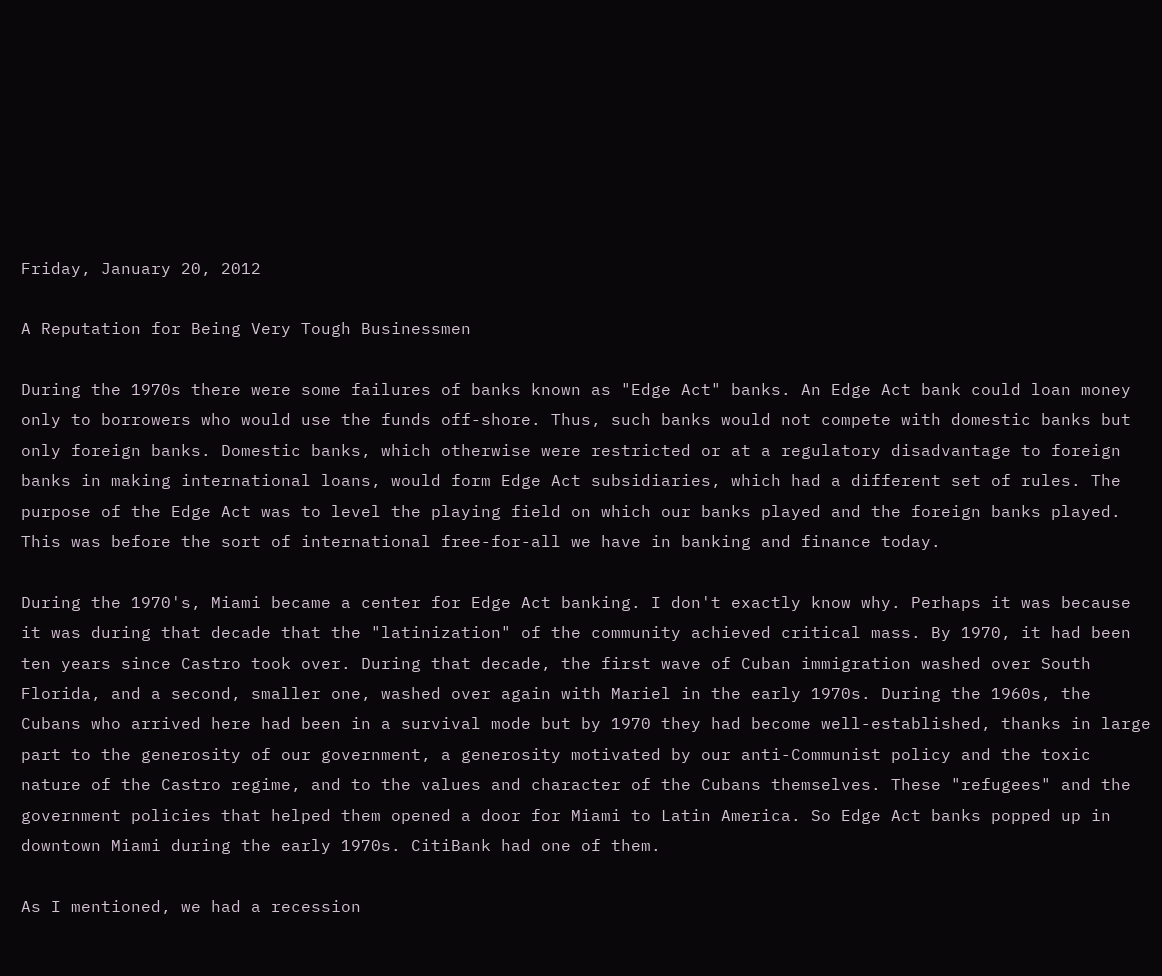Friday, January 20, 2012

A Reputation for Being Very Tough Businessmen

During the 1970s there were some failures of banks known as "Edge Act" banks. An Edge Act bank could loan money only to borrowers who would use the funds off-shore. Thus, such banks would not compete with domestic banks but only foreign banks. Domestic banks, which otherwise were restricted or at a regulatory disadvantage to foreign banks in making international loans, would form Edge Act subsidiaries, which had a different set of rules. The purpose of the Edge Act was to level the playing field on which our banks played and the foreign banks played. This was before the sort of international free-for-all we have in banking and finance today.

During the 1970's, Miami became a center for Edge Act banking. I don't exactly know why. Perhaps it was because it was during that decade that the "latinization" of the community achieved critical mass. By 1970, it had been ten years since Castro took over. During that decade, the first wave of Cuban immigration washed over South Florida, and a second, smaller one, washed over again with Mariel in the early 1970s. During the 1960s, the Cubans who arrived here had been in a survival mode but by 1970 they had become well-established, thanks in large part to the generosity of our government, a generosity motivated by our anti-Communist policy and the toxic nature of the Castro regime, and to the values and character of the Cubans themselves. These "refugees" and the government policies that helped them opened a door for Miami to Latin America. So Edge Act banks popped up in downtown Miami during the early 1970s. CitiBank had one of them.

As I mentioned, we had a recession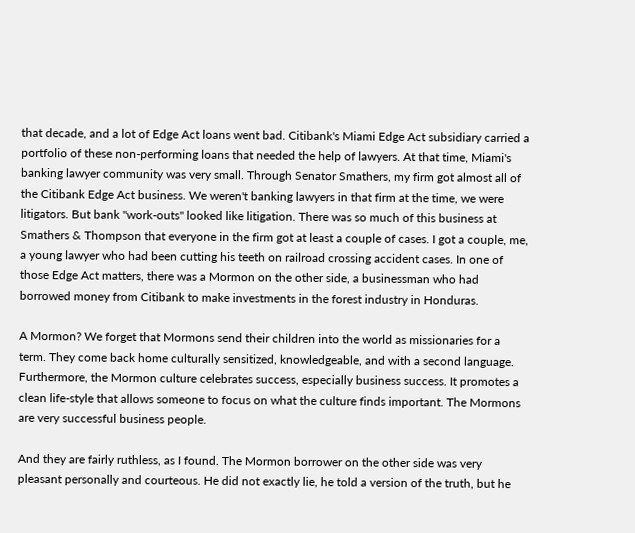that decade, and a lot of Edge Act loans went bad. Citibank's Miami Edge Act subsidiary carried a portfolio of these non-performing loans that needed the help of lawyers. At that time, Miami's banking lawyer community was very small. Through Senator Smathers, my firm got almost all of the Citibank Edge Act business. We weren't banking lawyers in that firm at the time, we were litigators. But bank "work-outs" looked like litigation. There was so much of this business at Smathers & Thompson that everyone in the firm got at least a couple of cases. I got a couple, me, a young lawyer who had been cutting his teeth on railroad crossing accident cases. In one of those Edge Act matters, there was a Mormon on the other side, a businessman who had borrowed money from Citibank to make investments in the forest industry in Honduras.

A Mormon? We forget that Mormons send their children into the world as missionaries for a term. They come back home culturally sensitized, knowledgeable, and with a second language. Furthermore, the Mormon culture celebrates success, especially business success. It promotes a clean life-style that allows someone to focus on what the culture finds important. The Mormons are very successful business people.

And they are fairly ruthless, as I found. The Mormon borrower on the other side was very pleasant personally and courteous. He did not exactly lie, he told a version of the truth, but he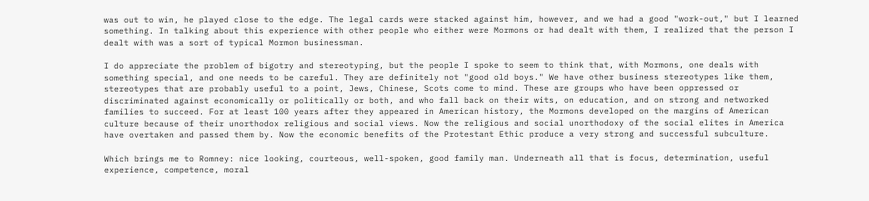was out to win, he played close to the edge. The legal cards were stacked against him, however, and we had a good "work-out," but I learned something. In talking about this experience with other people who either were Mormons or had dealt with them, I realized that the person I dealt with was a sort of typical Mormon businessman.

I do appreciate the problem of bigotry and stereotyping, but the people I spoke to seem to think that, with Mormons, one deals with something special, and one needs to be careful. They are definitely not "good old boys." We have other business stereotypes like them, stereotypes that are probably useful to a point, Jews, Chinese, Scots come to mind. These are groups who have been oppressed or discriminated against economically or politically or both, and who fall back on their wits, on education, and on strong and networked families to succeed. For at least 100 years after they appeared in American history, the Mormons developed on the margins of American culture because of their unorthodox religious and social views. Now the religious and social unorthodoxy of the social elites in America have overtaken and passed them by. Now the economic benefits of the Protestant Ethic produce a very strong and successful subculture.

Which brings me to Romney: nice looking, courteous, well-spoken, good family man. Underneath all that is focus, determination, useful experience, competence, moral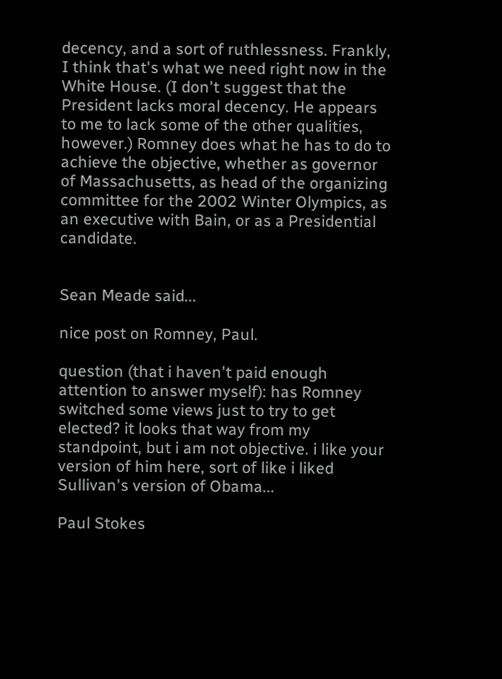decency, and a sort of ruthlessness. Frankly, I think that's what we need right now in the White House. (I don't suggest that the President lacks moral decency. He appears to me to lack some of the other qualities, however.) Romney does what he has to do to achieve the objective, whether as governor of Massachusetts, as head of the organizing committee for the 2002 Winter Olympics, as an executive with Bain, or as a Presidential candidate.


Sean Meade said...

nice post on Romney, Paul.

question (that i haven't paid enough attention to answer myself): has Romney switched some views just to try to get elected? it looks that way from my standpoint, but i am not objective. i like your version of him here, sort of like i liked Sullivan's version of Obama...

Paul Stokes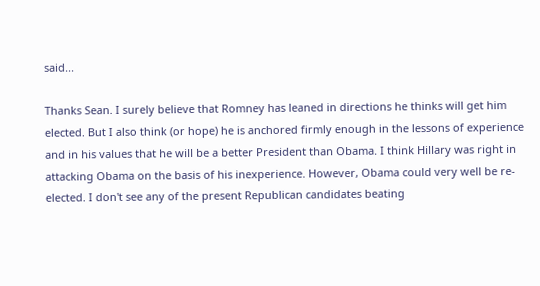said...

Thanks Sean. I surely believe that Romney has leaned in directions he thinks will get him elected. But I also think (or hope) he is anchored firmly enough in the lessons of experience and in his values that he will be a better President than Obama. I think Hillary was right in attacking Obama on the basis of his inexperience. However, Obama could very well be re-elected. I don't see any of the present Republican candidates beating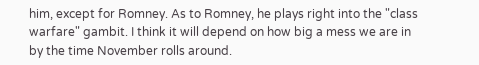him, except for Romney. As to Romney, he plays right into the "class warfare" gambit. I think it will depend on how big a mess we are in by the time November rolls around.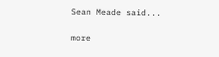Sean Meade said...

more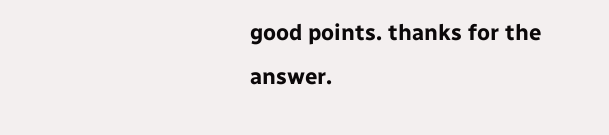good points. thanks for the answer.